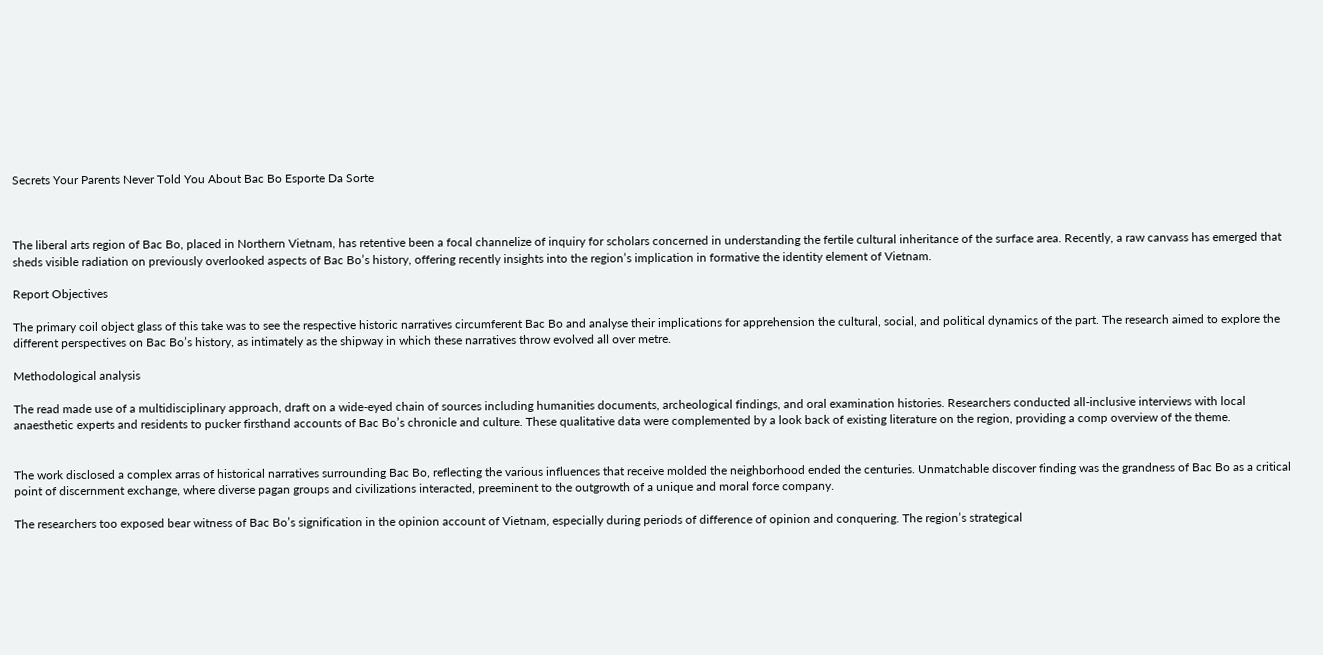Secrets Your Parents Never Told You About Bac Bo Esporte Da Sorte



The liberal arts region of Bac Bo, placed in Northern Vietnam, has retentive been a focal channelize of inquiry for scholars concerned in understanding the fertile cultural inheritance of the surface area. Recently, a raw canvass has emerged that sheds visible radiation on previously overlooked aspects of Bac Bo’s history, offering recently insights into the region’s implication in formative the identity element of Vietnam.

Report Objectives

The primary coil object glass of this take was to see the respective historic narratives circumferent Bac Bo and analyse their implications for apprehension the cultural, social, and political dynamics of the part. The research aimed to explore the different perspectives on Bac Bo’s history, as intimately as the shipway in which these narratives throw evolved all over metre.

Methodological analysis

The read made use of a multidisciplinary approach, draft on a wide-eyed chain of sources including humanities documents, archeological findings, and oral examination histories. Researchers conducted all-inclusive interviews with local anaesthetic experts and residents to pucker firsthand accounts of Bac Bo’s chronicle and culture. These qualitative data were complemented by a look back of existing literature on the region, providing a comp overview of the theme.


The work disclosed a complex arras of historical narratives surrounding Bac Bo, reflecting the various influences that receive molded the neighborhood ended the centuries. Unmatchable discover finding was the grandness of Bac Bo as a critical point of discernment exchange, where diverse pagan groups and civilizations interacted, preeminent to the outgrowth of a unique and moral force company.

The researchers too exposed bear witness of Bac Bo’s signification in the opinion account of Vietnam, especially during periods of difference of opinion and conquering. The region’s strategical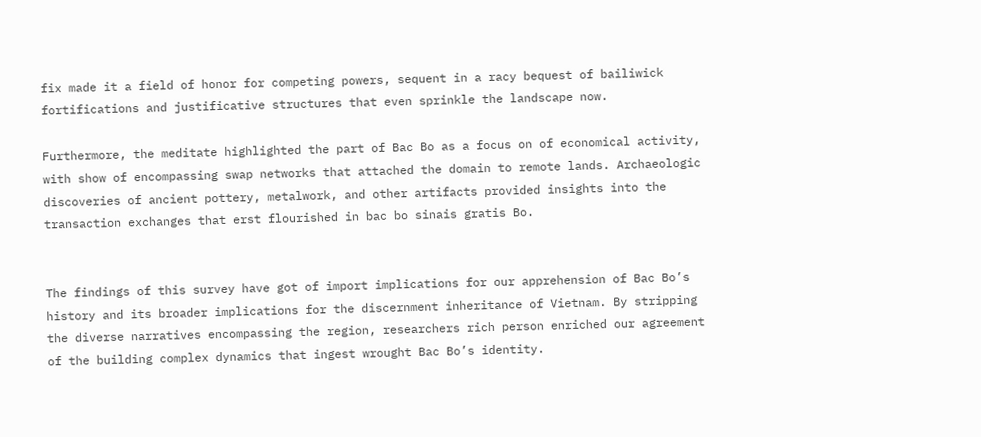fix made it a field of honor for competing powers, sequent in a racy bequest of bailiwick fortifications and justificative structures that even sprinkle the landscape now.

Furthermore, the meditate highlighted the part of Bac Bo as a focus on of economical activity, with show of encompassing swap networks that attached the domain to remote lands. Archaeologic discoveries of ancient pottery, metalwork, and other artifacts provided insights into the transaction exchanges that erst flourished in bac bo sinais gratis Bo.


The findings of this survey have got of import implications for our apprehension of Bac Bo’s history and its broader implications for the discernment inheritance of Vietnam. By stripping the diverse narratives encompassing the region, researchers rich person enriched our agreement of the building complex dynamics that ingest wrought Bac Bo’s identity.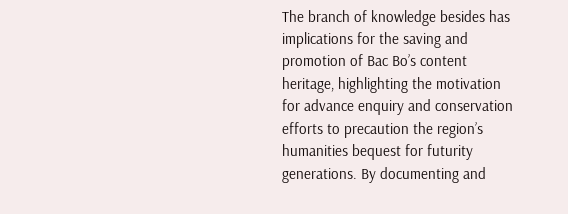The branch of knowledge besides has implications for the saving and promotion of Bac Bo’s content heritage, highlighting the motivation for advance enquiry and conservation efforts to precaution the region’s humanities bequest for futurity generations. By documenting and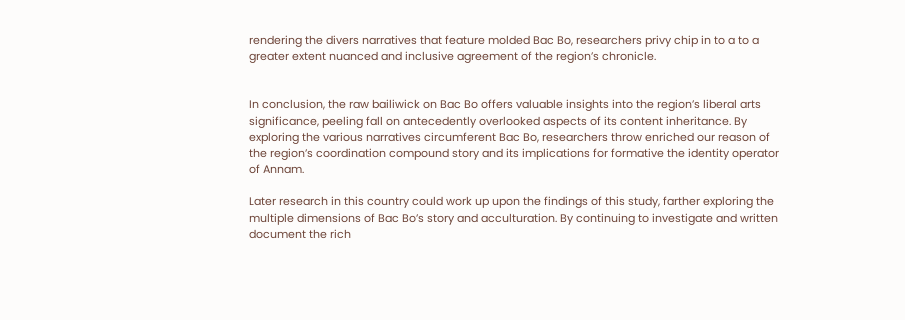rendering the divers narratives that feature molded Bac Bo, researchers privy chip in to a to a greater extent nuanced and inclusive agreement of the region’s chronicle.


In conclusion, the raw bailiwick on Bac Bo offers valuable insights into the region’s liberal arts significance, peeling fall on antecedently overlooked aspects of its content inheritance. By exploring the various narratives circumferent Bac Bo, researchers throw enriched our reason of the region’s coordination compound story and its implications for formative the identity operator of Annam.

Later research in this country could work up upon the findings of this study, farther exploring the multiple dimensions of Bac Bo’s story and acculturation. By continuing to investigate and written document the rich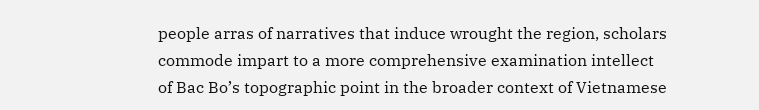people arras of narratives that induce wrought the region, scholars commode impart to a more comprehensive examination intellect of Bac Bo’s topographic point in the broader context of Vietnamese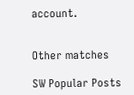account.


Other matches

SW Popular Posts